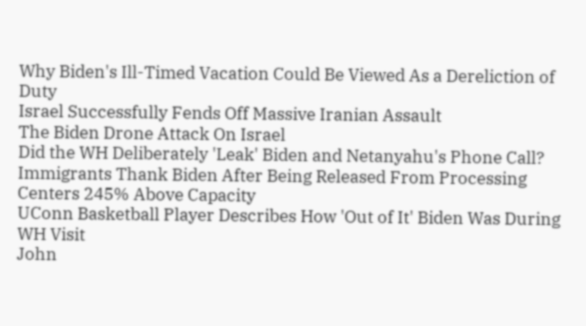Why Biden's Ill-Timed Vacation Could Be Viewed As a Dereliction of Duty
Israel Successfully Fends Off Massive Iranian Assault
The Biden Drone Attack On Israel
Did the WH Deliberately 'Leak' Biden and Netanyahu's Phone Call?
Immigrants Thank Biden After Being Released From Processing Centers 245% Above Capacity
UConn Basketball Player Describes How 'Out of It' Biden Was During WH Visit
John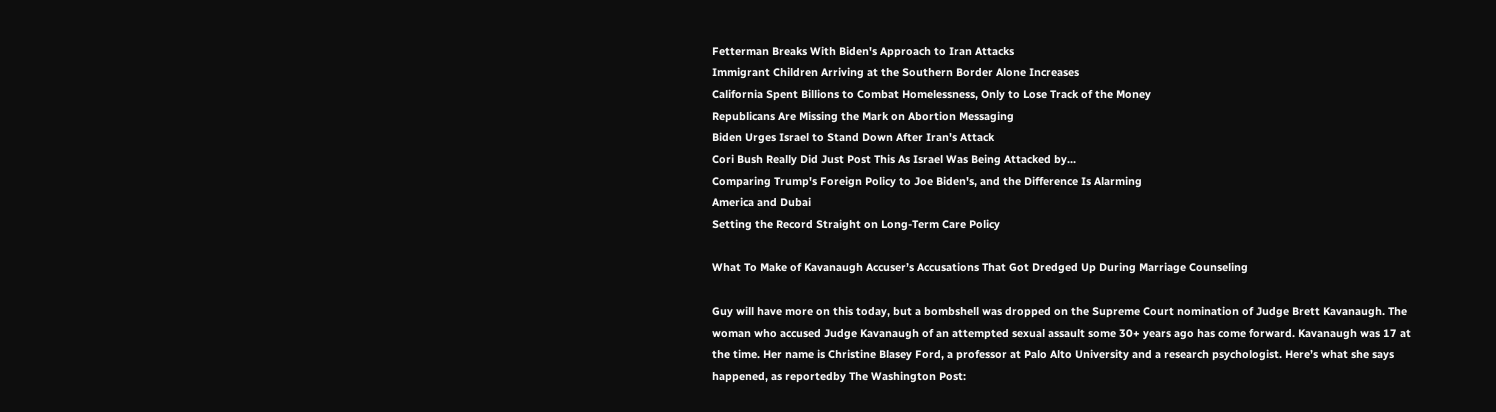Fetterman Breaks With Biden's Approach to Iran Attacks
Immigrant Children Arriving at the Southern Border Alone Increases
California Spent Billions to Combat Homelessness, Only to Lose Track of the Money
Republicans Are Missing the Mark on Abortion Messaging
Biden Urges Israel to Stand Down After Iran's Attack
Cori Bush Really Did Just Post This As Israel Was Being Attacked by...
Comparing Trump's Foreign Policy to Joe Biden's, and the Difference Is Alarming
America and Dubai
Setting the Record Straight on Long-Term Care Policy

What To Make of Kavanaugh Accuser’s Accusations That Got Dredged Up During Marriage Counseling

Guy will have more on this today, but a bombshell was dropped on the Supreme Court nomination of Judge Brett Kavanaugh. The woman who accused Judge Kavanaugh of an attempted sexual assault some 30+ years ago has come forward. Kavanaugh was 17 at the time. Her name is Christine Blasey Ford, a professor at Palo Alto University and a research psychologist. Here’s what she says happened, as reportedby The Washington Post: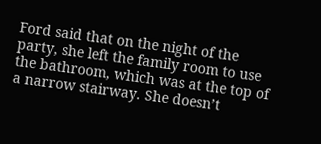Ford said that on the night of the party, she left the family room to use the bathroom, which was at the top of a narrow stairway. She doesn’t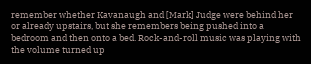remember whether Kavanaugh and [Mark] Judge were behind her or already upstairs, but she remembers being pushed into a bedroom and then onto a bed. Rock-and-roll music was playing with the volume turned up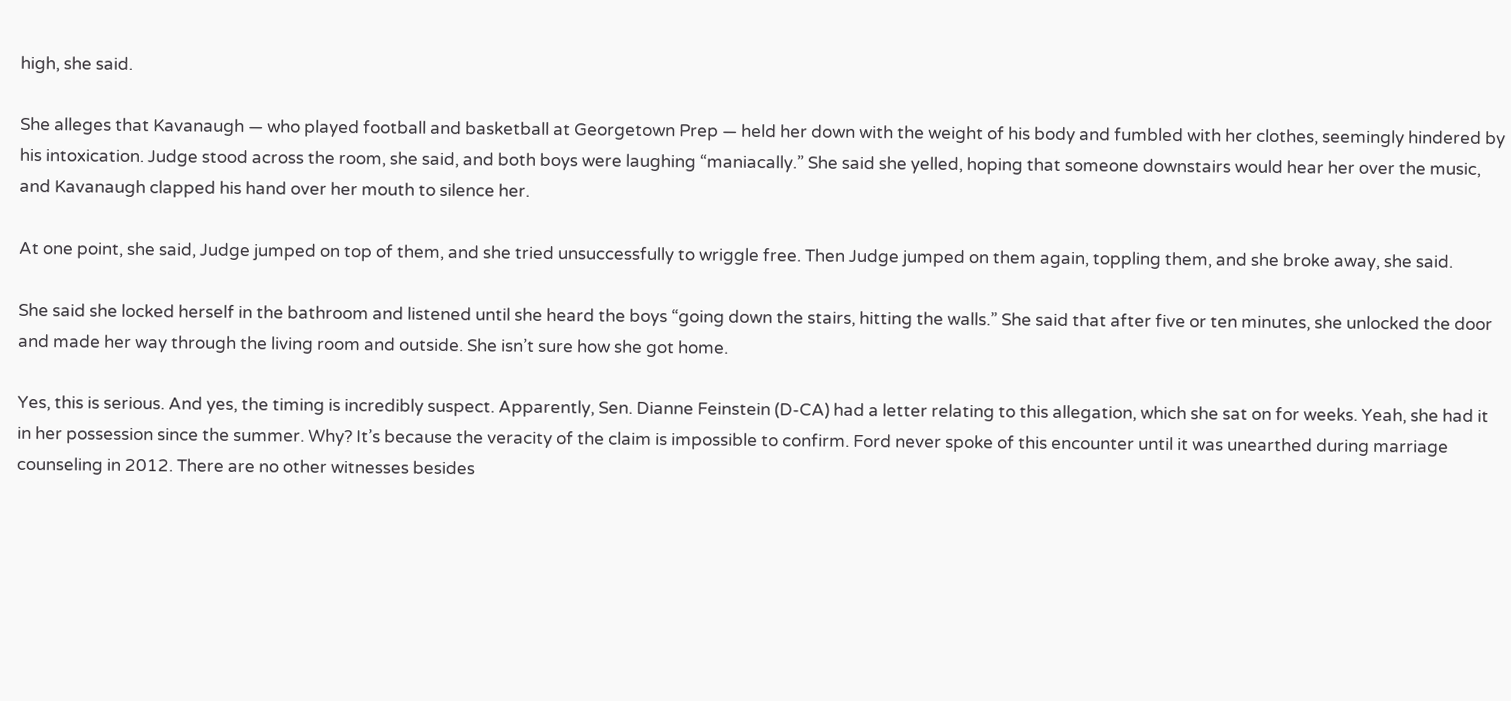high, she said.

She alleges that Kavanaugh — who played football and basketball at Georgetown Prep — held her down with the weight of his body and fumbled with her clothes, seemingly hindered by his intoxication. Judge stood across the room, she said, and both boys were laughing “maniacally.” She said she yelled, hoping that someone downstairs would hear her over the music, and Kavanaugh clapped his hand over her mouth to silence her.

At one point, she said, Judge jumped on top of them, and she tried unsuccessfully to wriggle free. Then Judge jumped on them again, toppling them, and she broke away, she said.

She said she locked herself in the bathroom and listened until she heard the boys “going down the stairs, hitting the walls.” She said that after five or ten minutes, she unlocked the door and made her way through the living room and outside. She isn’t sure how she got home.

Yes, this is serious. And yes, the timing is incredibly suspect. Apparently, Sen. Dianne Feinstein (D-CA) had a letter relating to this allegation, which she sat on for weeks. Yeah, she had it in her possession since the summer. Why? It’s because the veracity of the claim is impossible to confirm. Ford never spoke of this encounter until it was unearthed during marriage counseling in 2012. There are no other witnesses besides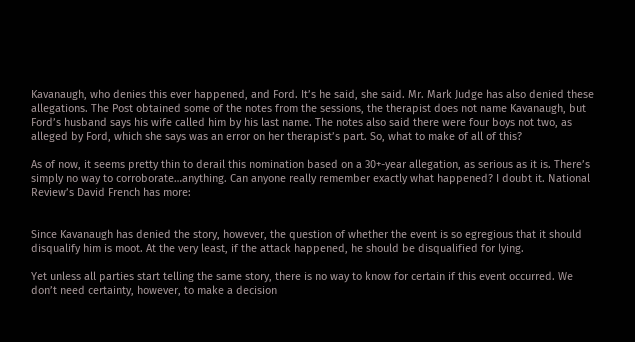Kavanaugh, who denies this ever happened, and Ford. It’s he said, she said. Mr. Mark Judge has also denied these allegations. The Post obtained some of the notes from the sessions, the therapist does not name Kavanaugh, but Ford’s husband says his wife called him by his last name. The notes also said there were four boys not two, as alleged by Ford, which she says was an error on her therapist’s part. So, what to make of all of this?

As of now, it seems pretty thin to derail this nomination based on a 30+-year allegation, as serious as it is. There’s simply no way to corroborate…anything. Can anyone really remember exactly what happened? I doubt it. National Review’s David French has more:


Since Kavanaugh has denied the story, however, the question of whether the event is so egregious that it should disqualify him is moot. At the very least, if the attack happened, he should be disqualified for lying.

Yet unless all parties start telling the same story, there is no way to know for certain if this event occurred. We don’t need certainty, however, to make a decision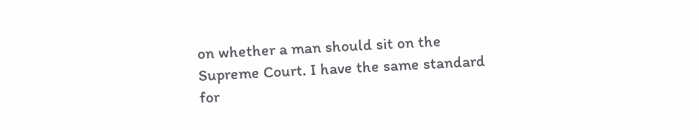on whether a man should sit on the Supreme Court. I have the same standard for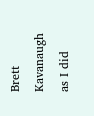Brett Kavanaugh as I did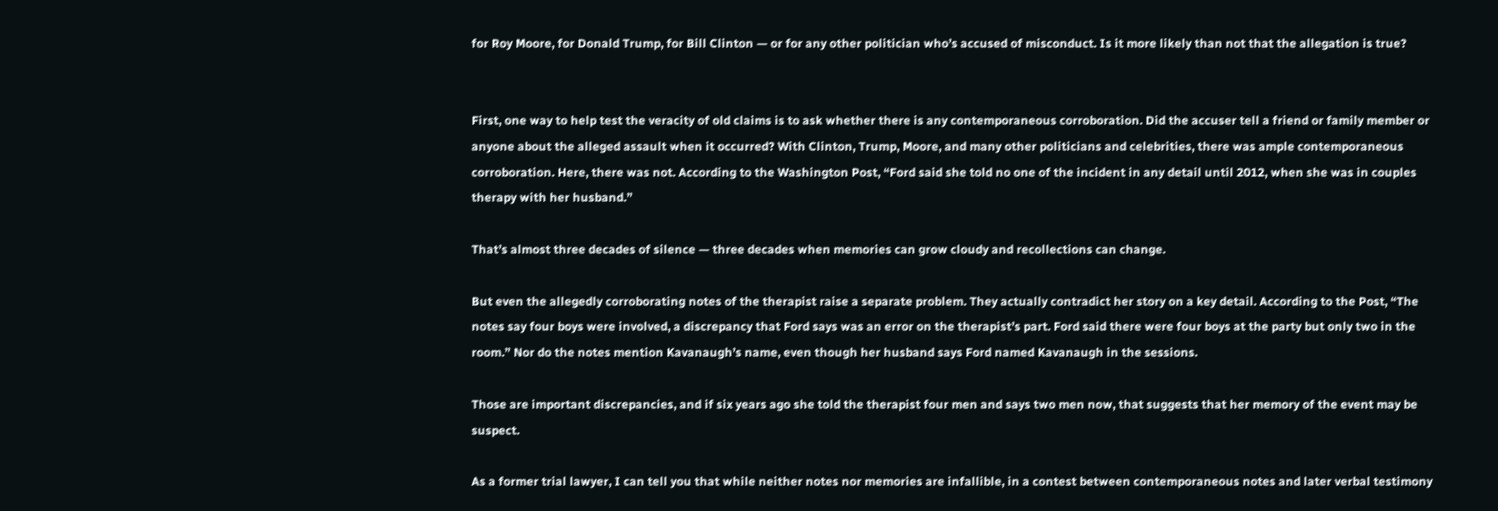for Roy Moore, for Donald Trump, for Bill Clinton — or for any other politician who’s accused of misconduct. Is it more likely than not that the allegation is true?


First, one way to help test the veracity of old claims is to ask whether there is any contemporaneous corroboration. Did the accuser tell a friend or family member or anyone about the alleged assault when it occurred? With Clinton, Trump, Moore, and many other politicians and celebrities, there was ample contemporaneous corroboration. Here, there was not. According to the Washington Post, “Ford said she told no one of the incident in any detail until 2012, when she was in couples therapy with her husband.”

That’s almost three decades of silence — three decades when memories can grow cloudy and recollections can change.

But even the allegedly corroborating notes of the therapist raise a separate problem. They actually contradict her story on a key detail. According to the Post, “The notes say four boys were involved, a discrepancy that Ford says was an error on the therapist’s part. Ford said there were four boys at the party but only two in the room.” Nor do the notes mention Kavanaugh’s name, even though her husband says Ford named Kavanaugh in the sessions.

Those are important discrepancies, and if six years ago she told the therapist four men and says two men now, that suggests that her memory of the event may be suspect.

As a former trial lawyer, I can tell you that while neither notes nor memories are infallible, in a contest between contemporaneous notes and later verbal testimony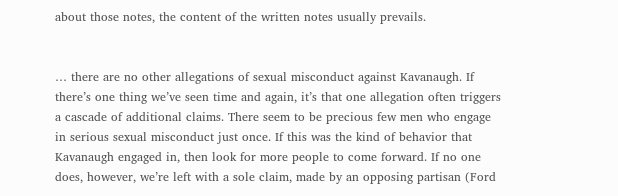about those notes, the content of the written notes usually prevails.


… there are no other allegations of sexual misconduct against Kavanaugh. If there’s one thing we’ve seen time and again, it’s that one allegation often triggers a cascade of additional claims. There seem to be precious few men who engage in serious sexual misconduct just once. If this was the kind of behavior that Kavanaugh engaged in, then look for more people to come forward. If no one does, however, we’re left with a sole claim, made by an opposing partisan (Ford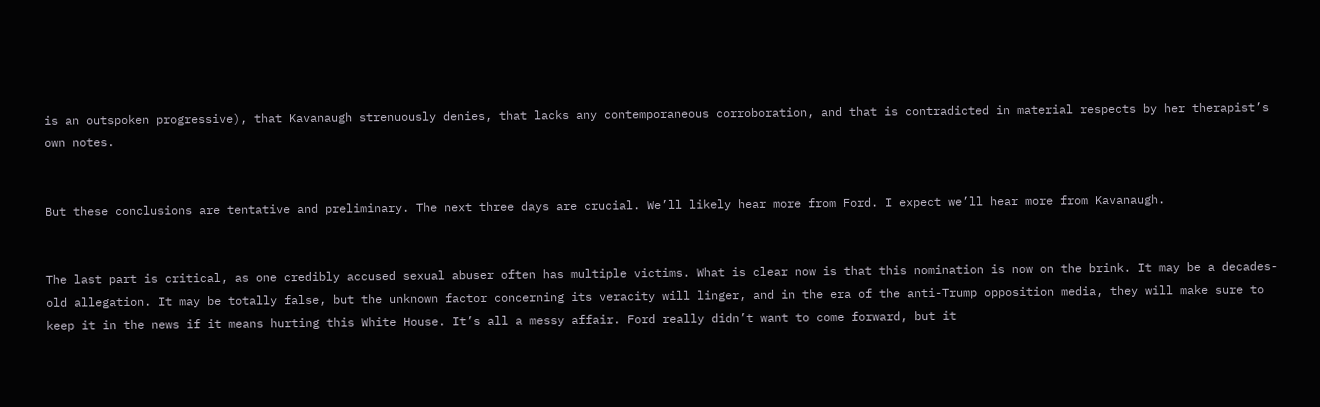is an outspoken progressive), that Kavanaugh strenuously denies, that lacks any contemporaneous corroboration, and that is contradicted in material respects by her therapist’s own notes.


But these conclusions are tentative and preliminary. The next three days are crucial. We’ll likely hear more from Ford. I expect we’ll hear more from Kavanaugh.


The last part is critical, as one credibly accused sexual abuser often has multiple victims. What is clear now is that this nomination is now on the brink. It may be a decades-old allegation. It may be totally false, but the unknown factor concerning its veracity will linger, and in the era of the anti-Trump opposition media, they will make sure to keep it in the news if it means hurting this White House. It’s all a messy affair. Ford really didn’t want to come forward, but it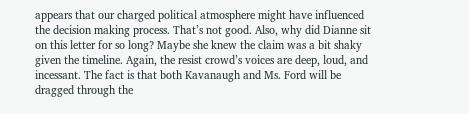appears that our charged political atmosphere might have influenced the decision making process. That’s not good. Also, why did Dianne sit on this letter for so long? Maybe she knew the claim was a bit shaky given the timeline. Again, the resist crowd’s voices are deep, loud, and incessant. The fact is that both Kavanaugh and Ms. Ford will be dragged through the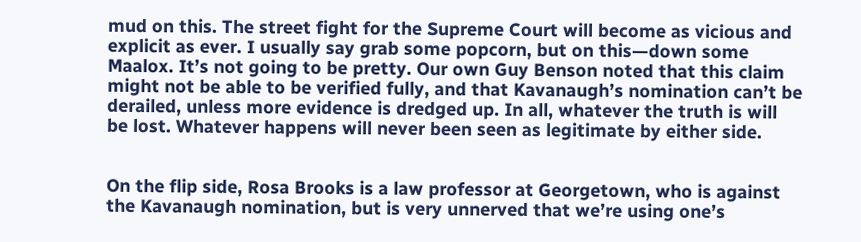mud on this. The street fight for the Supreme Court will become as vicious and explicit as ever. I usually say grab some popcorn, but on this—down some Maalox. It’s not going to be pretty. Our own Guy Benson noted that this claim might not be able to be verified fully, and that Kavanaugh’s nomination can’t be derailed, unless more evidence is dredged up. In all, whatever the truth is will be lost. Whatever happens will never been seen as legitimate by either side.


On the flip side, Rosa Brooks is a law professor at Georgetown, who is against the Kavanaugh nomination, but is very unnerved that we’re using one’s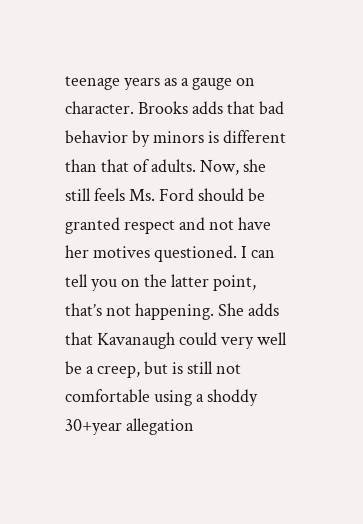teenage years as a gauge on character. Brooks adds that bad behavior by minors is different than that of adults. Now, she still feels Ms. Ford should be granted respect and not have her motives questioned. I can tell you on the latter point, that’s not happening. She adds that Kavanaugh could very well be a creep, but is still not comfortable using a shoddy 30+year allegation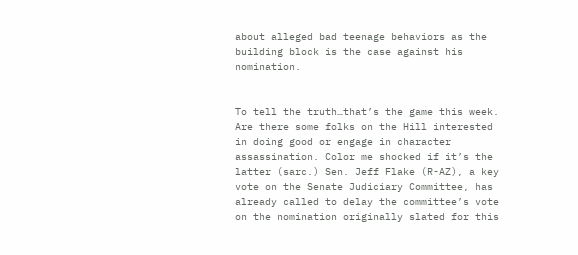about alleged bad teenage behaviors as the building block is the case against his nomination.


To tell the truth…that’s the game this week. Are there some folks on the Hill interested in doing good or engage in character assassination. Color me shocked if it’s the latter (sarc.) Sen. Jeff Flake (R-AZ), a key vote on the Senate Judiciary Committee, has already called to delay the committee’s vote on the nomination originally slated for this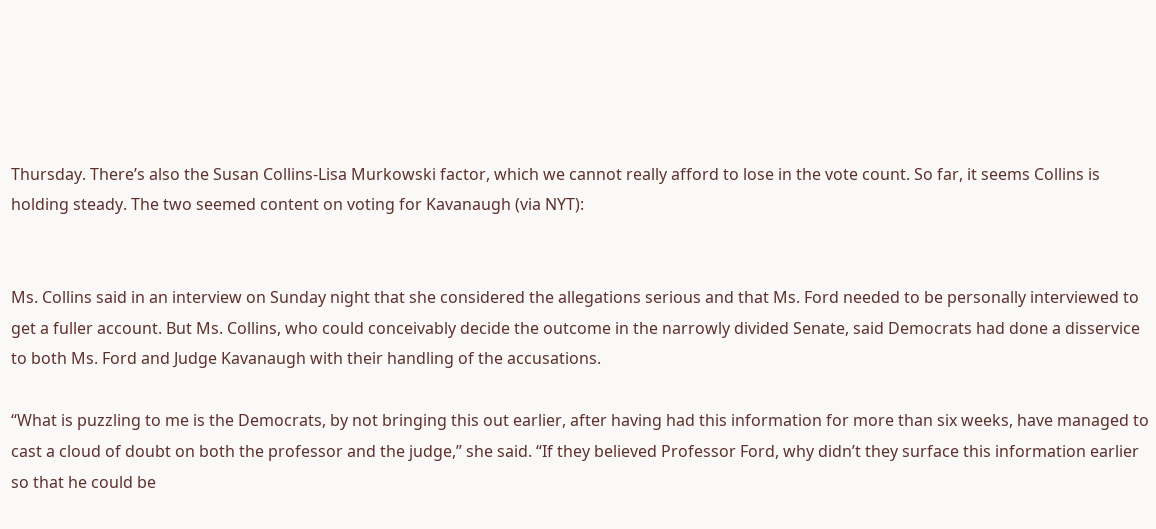Thursday. There’s also the Susan Collins-Lisa Murkowski factor, which we cannot really afford to lose in the vote count. So far, it seems Collins is holding steady. The two seemed content on voting for Kavanaugh (via NYT):


Ms. Collins said in an interview on Sunday night that she considered the allegations serious and that Ms. Ford needed to be personally interviewed to get a fuller account. But Ms. Collins, who could conceivably decide the outcome in the narrowly divided Senate, said Democrats had done a disservice to both Ms. Ford and Judge Kavanaugh with their handling of the accusations.

“What is puzzling to me is the Democrats, by not bringing this out earlier, after having had this information for more than six weeks, have managed to cast a cloud of doubt on both the professor and the judge,” she said. “If they believed Professor Ford, why didn’t they surface this information earlier so that he could be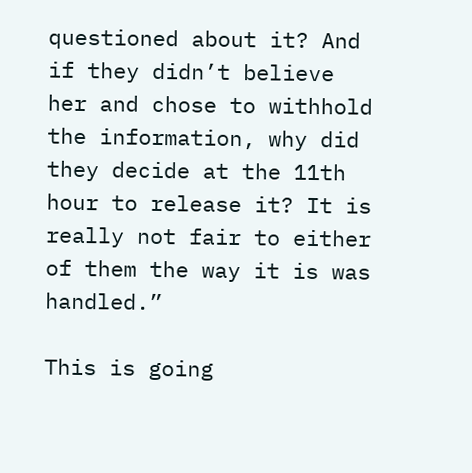questioned about it? And if they didn’t believe her and chose to withhold the information, why did they decide at the 11th hour to release it? It is really not fair to either of them the way it is was handled.”

This is going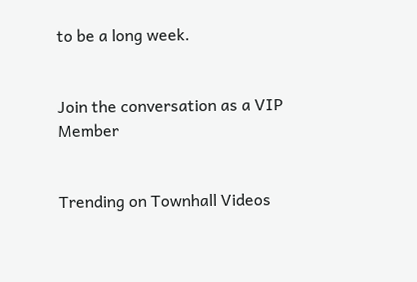to be a long week.


Join the conversation as a VIP Member


Trending on Townhall Videos